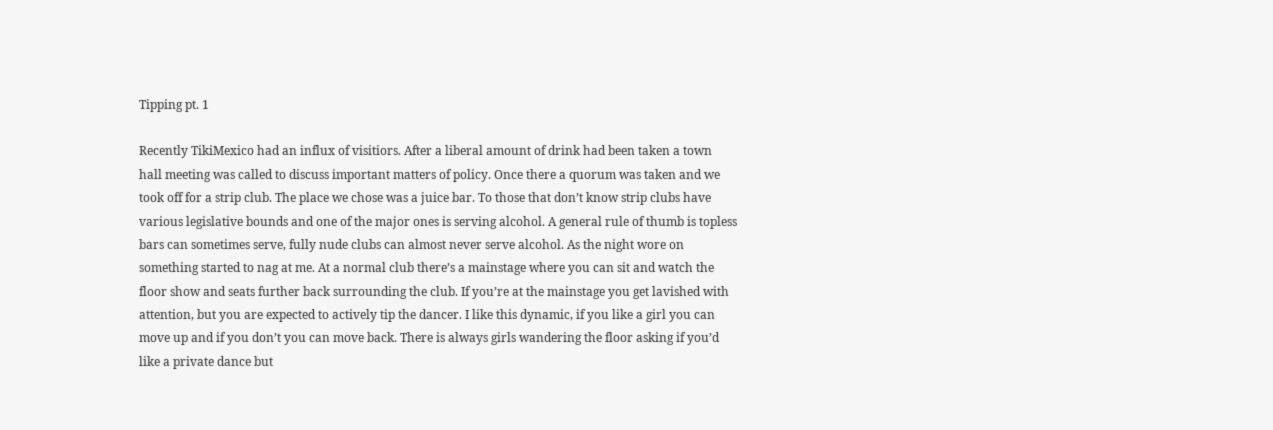Tipping pt. 1

Recently TikiMexico had an influx of visitiors. After a liberal amount of drink had been taken a town hall meeting was called to discuss important matters of policy. Once there a quorum was taken and we took off for a strip club. The place we chose was a juice bar. To those that don’t know strip clubs have various legislative bounds and one of the major ones is serving alcohol. A general rule of thumb is topless bars can sometimes serve, fully nude clubs can almost never serve alcohol. As the night wore on something started to nag at me. At a normal club there’s a mainstage where you can sit and watch the floor show and seats further back surrounding the club. If you’re at the mainstage you get lavished with attention, but you are expected to actively tip the dancer. I like this dynamic, if you like a girl you can move up and if you don’t you can move back. There is always girls wandering the floor asking if you’d like a private dance but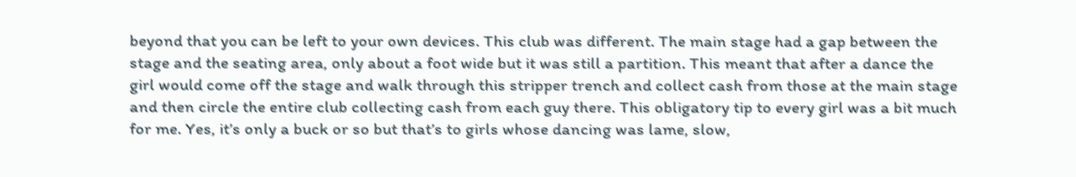beyond that you can be left to your own devices. This club was different. The main stage had a gap between the stage and the seating area, only about a foot wide but it was still a partition. This meant that after a dance the girl would come off the stage and walk through this stripper trench and collect cash from those at the main stage and then circle the entire club collecting cash from each guy there. This obligatory tip to every girl was a bit much for me. Yes, it’s only a buck or so but that’s to girls whose dancing was lame, slow,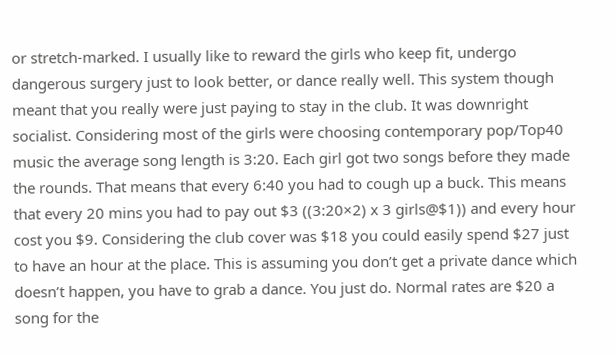or stretch-marked. I usually like to reward the girls who keep fit, undergo dangerous surgery just to look better, or dance really well. This system though meant that you really were just paying to stay in the club. It was downright socialist. Considering most of the girls were choosing contemporary pop/Top40 music the average song length is 3:20. Each girl got two songs before they made the rounds. That means that every 6:40 you had to cough up a buck. This means that every 20 mins you had to pay out $3 ((3:20×2) x 3 girls@$1)) and every hour cost you $9. Considering the club cover was $18 you could easily spend $27 just to have an hour at the place. This is assuming you don’t get a private dance which doesn’t happen, you have to grab a dance. You just do. Normal rates are $20 a song for the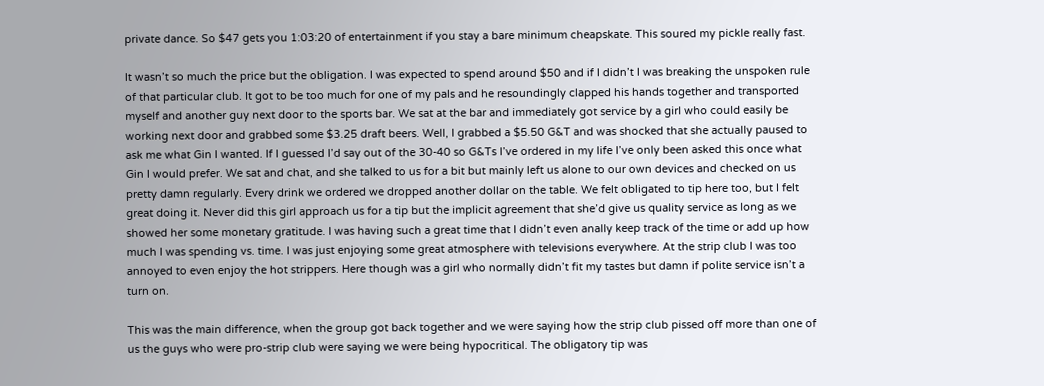private dance. So $47 gets you 1:03:20 of entertainment if you stay a bare minimum cheapskate. This soured my pickle really fast.

It wasn’t so much the price but the obligation. I was expected to spend around $50 and if I didn’t I was breaking the unspoken rule of that particular club. It got to be too much for one of my pals and he resoundingly clapped his hands together and transported myself and another guy next door to the sports bar. We sat at the bar and immediately got service by a girl who could easily be working next door and grabbed some $3.25 draft beers. Well, I grabbed a $5.50 G&T and was shocked that she actually paused to ask me what Gin I wanted. If I guessed I’d say out of the 30-40 so G&Ts I’ve ordered in my life I’ve only been asked this once what Gin I would prefer. We sat and chat, and she talked to us for a bit but mainly left us alone to our own devices and checked on us pretty damn regularly. Every drink we ordered we dropped another dollar on the table. We felt obligated to tip here too, but I felt great doing it. Never did this girl approach us for a tip but the implicit agreement that she’d give us quality service as long as we showed her some monetary gratitude. I was having such a great time that I didn’t even anally keep track of the time or add up how much I was spending vs. time. I was just enjoying some great atmosphere with televisions everywhere. At the strip club I was too annoyed to even enjoy the hot strippers. Here though was a girl who normally didn’t fit my tastes but damn if polite service isn’t a turn on.

This was the main difference, when the group got back together and we were saying how the strip club pissed off more than one of us the guys who were pro-strip club were saying we were being hypocritical. The obligatory tip was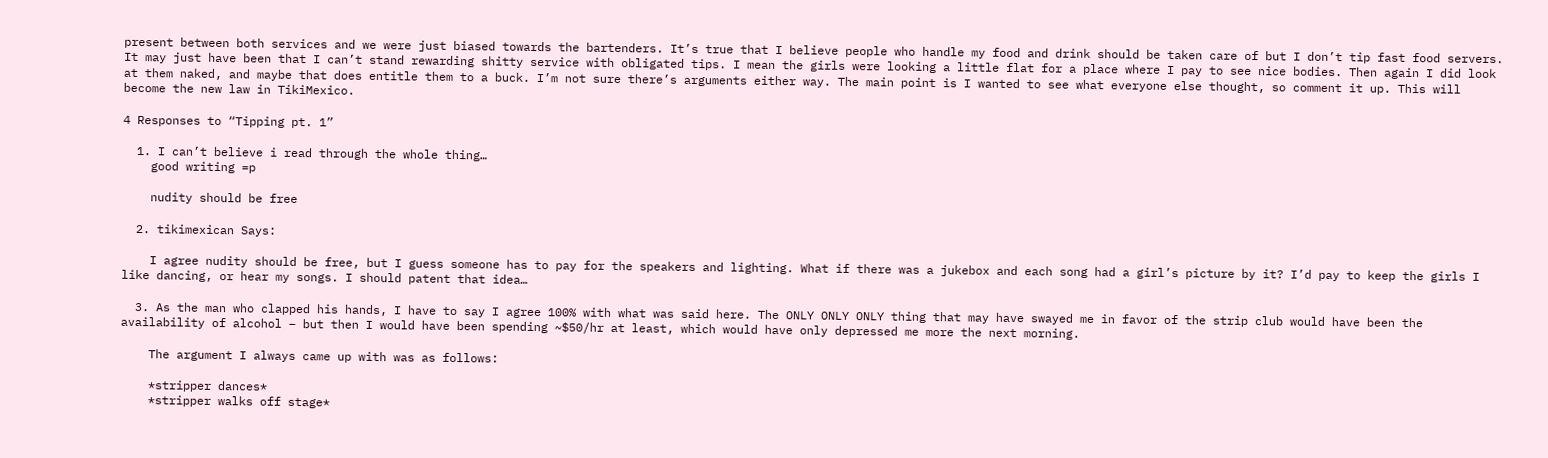present between both services and we were just biased towards the bartenders. It’s true that I believe people who handle my food and drink should be taken care of but I don’t tip fast food servers. It may just have been that I can’t stand rewarding shitty service with obligated tips. I mean the girls were looking a little flat for a place where I pay to see nice bodies. Then again I did look at them naked, and maybe that does entitle them to a buck. I’m not sure there’s arguments either way. The main point is I wanted to see what everyone else thought, so comment it up. This will become the new law in TikiMexico.

4 Responses to “Tipping pt. 1”

  1. I can’t believe i read through the whole thing…
    good writing =p

    nudity should be free

  2. tikimexican Says:

    I agree nudity should be free, but I guess someone has to pay for the speakers and lighting. What if there was a jukebox and each song had a girl’s picture by it? I’d pay to keep the girls I like dancing, or hear my songs. I should patent that idea…

  3. As the man who clapped his hands, I have to say I agree 100% with what was said here. The ONLY ONLY ONLY thing that may have swayed me in favor of the strip club would have been the availability of alcohol – but then I would have been spending ~$50/hr at least, which would have only depressed me more the next morning.

    The argument I always came up with was as follows:

    *stripper dances*
    *stripper walks off stage*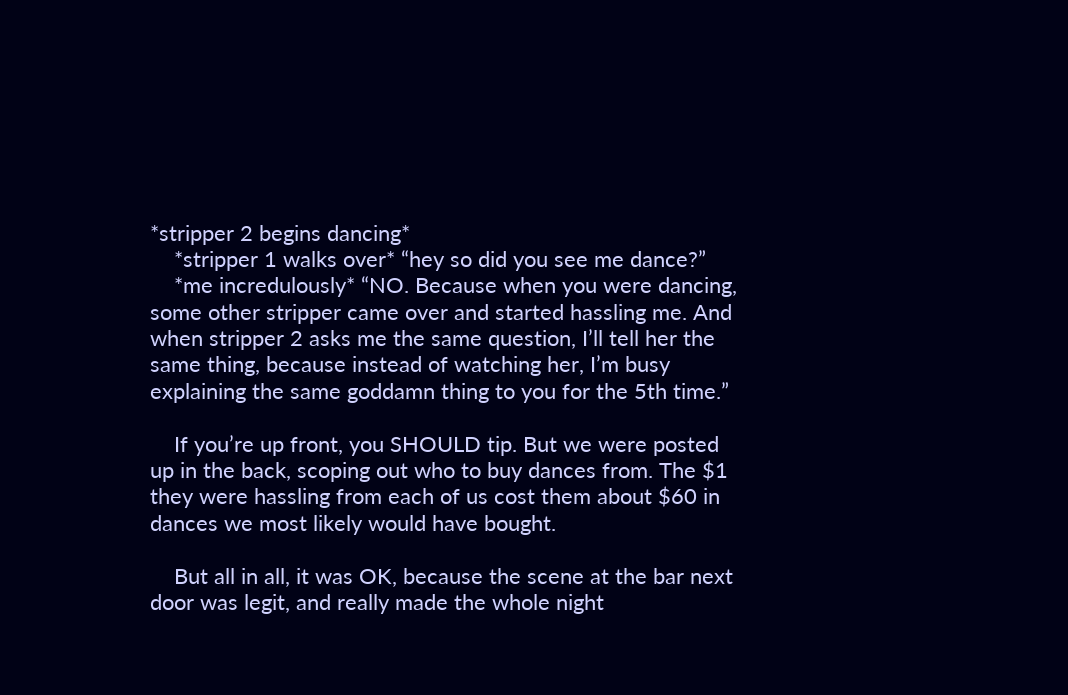*stripper 2 begins dancing*
    *stripper 1 walks over* “hey so did you see me dance?”
    *me incredulously* “NO. Because when you were dancing, some other stripper came over and started hassling me. And when stripper 2 asks me the same question, I’ll tell her the same thing, because instead of watching her, I’m busy explaining the same goddamn thing to you for the 5th time.”

    If you’re up front, you SHOULD tip. But we were posted up in the back, scoping out who to buy dances from. The $1 they were hassling from each of us cost them about $60 in dances we most likely would have bought.

    But all in all, it was OK, because the scene at the bar next door was legit, and really made the whole night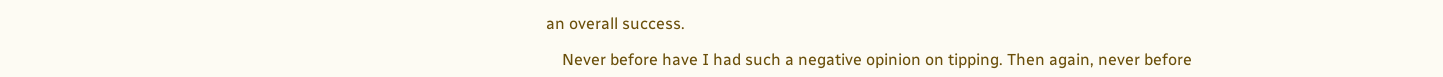an overall success.

    Never before have I had such a negative opinion on tipping. Then again, never before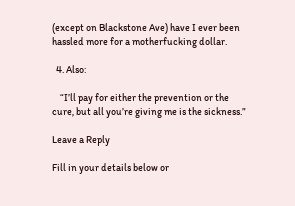(except on Blackstone Ave) have I ever been hassled more for a motherfucking dollar.

  4. Also:

    “I’ll pay for either the prevention or the cure, but all you’re giving me is the sickness.”

Leave a Reply

Fill in your details below or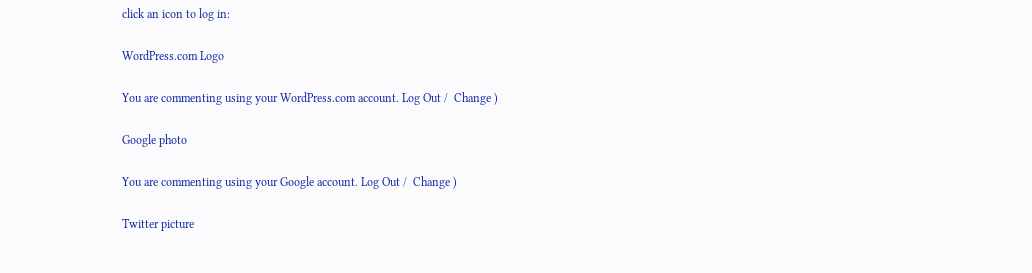click an icon to log in:

WordPress.com Logo

You are commenting using your WordPress.com account. Log Out /  Change )

Google photo

You are commenting using your Google account. Log Out /  Change )

Twitter picture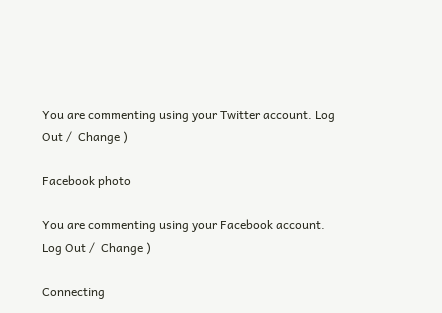You are commenting using your Twitter account. Log Out /  Change )

Facebook photo

You are commenting using your Facebook account. Log Out /  Change )

Connecting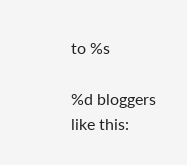to %s

%d bloggers like this: